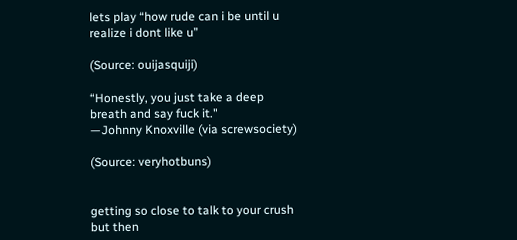lets play “how rude can i be until u realize i dont like u”

(Source: ouijasquiji)

“Honestly, you just take a deep breath and say fuck it."
—Johnny Knoxville (via screwsociety)

(Source: veryhotbuns)


getting so close to talk to your crush but then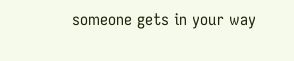someone gets in your way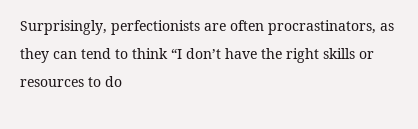Surprisingly, perfectionists are often procrastinators, as they can tend to think “I don’t have the right skills or resources to do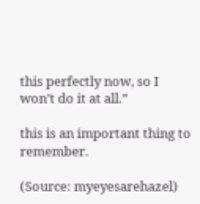this perfectly now, so I won’t do it at all.”

this is an important thing to remember.

(Source: myeyesarehazel)